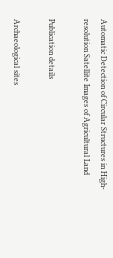Automatic Detection of Circular Structures in High-resolution Satellite Images of Agricultural Land

Publication details

Archaeological sites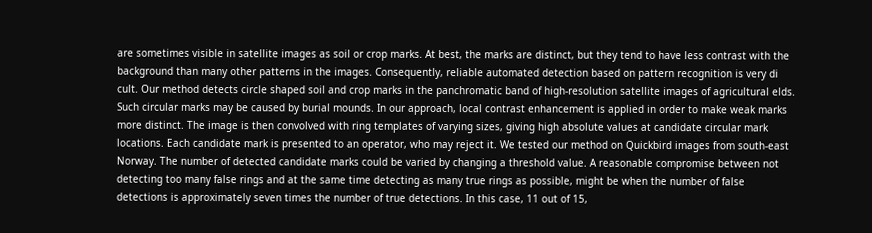are sometimes visible in satellite images as soil or crop marks. At best, the marks are distinct, but they tend to have less contrast with the background than many other patterns in the images. Consequently, reliable automated detection based on pattern recognition is very di cult. Our method detects circle shaped soil and crop marks in the panchromatic band of high-resolution satellite images of agricultural elds. Such circular marks may be caused by burial mounds. In our approach, local contrast enhancement is applied in order to make weak marks more distinct. The image is then convolved with ring templates of varying sizes, giving high absolute values at candidate circular mark locations. Each candidate mark is presented to an operator, who may reject it. We tested our method on Quickbird images from south-east Norway. The number of detected candidate marks could be varied by changing a threshold value. A reasonable compromise between not detecting too many false rings and at the same time detecting as many true rings as possible, might be when the number of false detections is approximately seven times the number of true detections. In this case, 11 out of 15,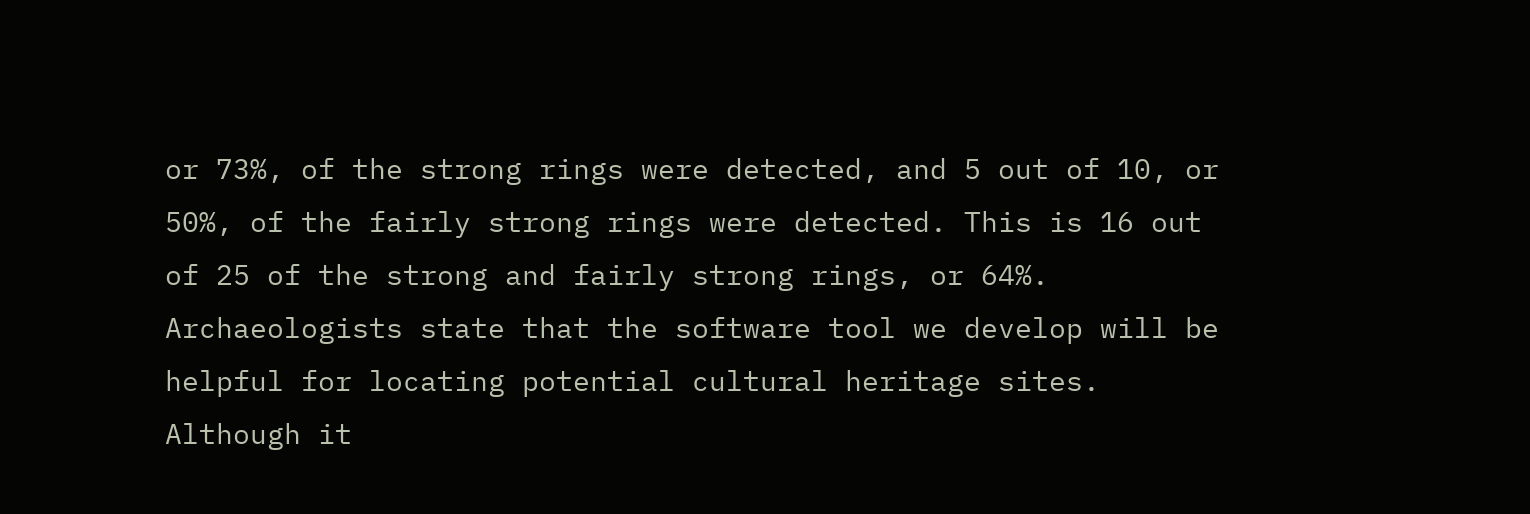or 73%, of the strong rings were detected, and 5 out of 10, or 50%, of the fairly strong rings were detected. This is 16 out of 25 of the strong and fairly strong rings, or 64%. Archaeologists state that the software tool we develop will be helpful for locating potential cultural heritage sites. Although it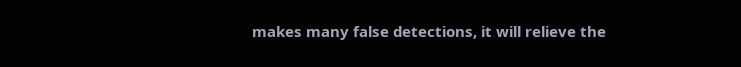makes many false detections, it will relieve the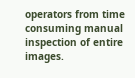operators from time consuming manual inspection of entire images.